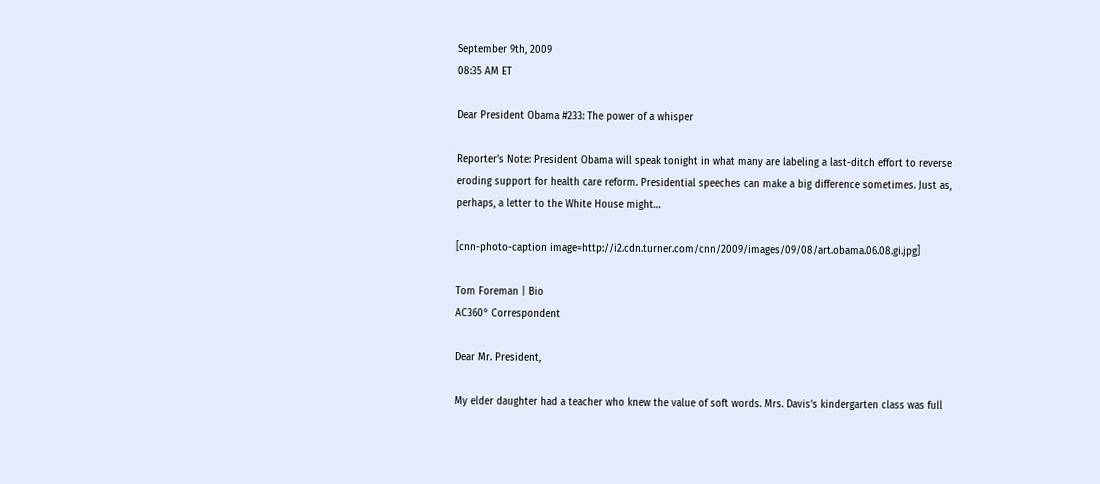September 9th, 2009
08:35 AM ET

Dear President Obama #233: The power of a whisper

Reporter's Note: President Obama will speak tonight in what many are labeling a last-ditch effort to reverse eroding support for health care reform. Presidential speeches can make a big difference sometimes. Just as, perhaps, a letter to the White House might…

[cnn-photo-caption image=http://i2.cdn.turner.com/cnn/2009/images/09/08/art.obama.06.08.gi.jpg]

Tom Foreman | Bio
AC360° Correspondent

Dear Mr. President,

My elder daughter had a teacher who knew the value of soft words. Mrs. Davis’s kindergarten class was full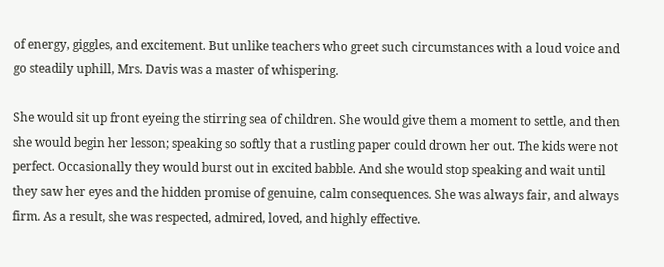of energy, giggles, and excitement. But unlike teachers who greet such circumstances with a loud voice and go steadily uphill, Mrs. Davis was a master of whispering.

She would sit up front eyeing the stirring sea of children. She would give them a moment to settle, and then she would begin her lesson; speaking so softly that a rustling paper could drown her out. The kids were not perfect. Occasionally they would burst out in excited babble. And she would stop speaking and wait until they saw her eyes and the hidden promise of genuine, calm consequences. She was always fair, and always firm. As a result, she was respected, admired, loved, and highly effective.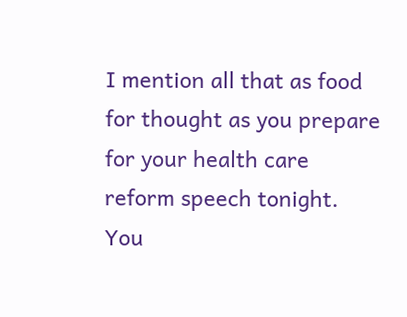I mention all that as food for thought as you prepare for your health care reform speech tonight. You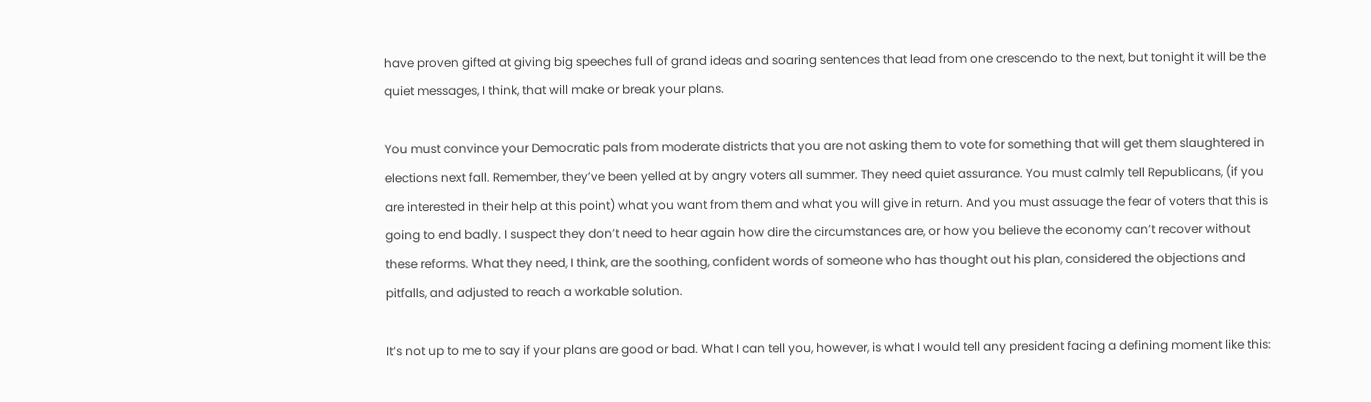have proven gifted at giving big speeches full of grand ideas and soaring sentences that lead from one crescendo to the next, but tonight it will be the quiet messages, I think, that will make or break your plans.

You must convince your Democratic pals from moderate districts that you are not asking them to vote for something that will get them slaughtered in elections next fall. Remember, they’ve been yelled at by angry voters all summer. They need quiet assurance. You must calmly tell Republicans, (if you are interested in their help at this point) what you want from them and what you will give in return. And you must assuage the fear of voters that this is going to end badly. I suspect they don’t need to hear again how dire the circumstances are, or how you believe the economy can’t recover without these reforms. What they need, I think, are the soothing, confident words of someone who has thought out his plan, considered the objections and pitfalls, and adjusted to reach a workable solution.

It’s not up to me to say if your plans are good or bad. What I can tell you, however, is what I would tell any president facing a defining moment like this: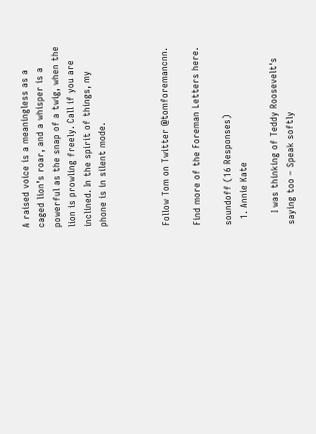A raised voice is a meaningless as a caged lion’s roar, and a whisper is a powerful as the snap of a twig, when the lion is prowling freely. Call if you are inclined. In the spirit of things, my phone is in silent mode.



Follow Tom on Twitter @tomforemancnn.

Find more of the Foreman Letters here.

soundoff (16 Responses)
  1. Annie Kate

    I was thinking of Teddy Roosevelt's saying too – Speak softly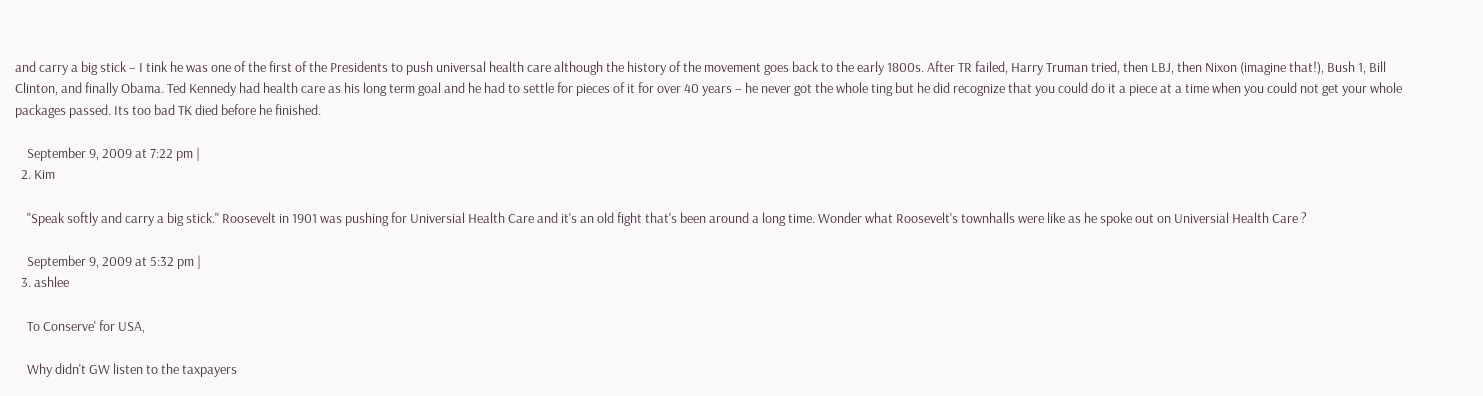and carry a big stick – I tink he was one of the first of the Presidents to push universal health care although the history of the movement goes back to the early 1800s. After TR failed, Harry Truman tried, then LBJ, then Nixon (imagine that!), Bush 1, Bill Clinton, and finally Obama. Ted Kennedy had health care as his long term goal and he had to settle for pieces of it for over 40 years – he never got the whole ting but he did recognize that you could do it a piece at a time when you could not get your whole packages passed. Its too bad TK died before he finished.

    September 9, 2009 at 7:22 pm |
  2. Kim

    "Speak softly and carry a big stick." Roosevelt in 1901 was pushing for Universial Health Care and it's an old fight that's been around a long time. Wonder what Roosevelt's townhalls were like as he spoke out on Universial Health Care ?

    September 9, 2009 at 5:32 pm |
  3. ashlee

    To Conserve' for USA,

    Why didn't GW listen to the taxpayers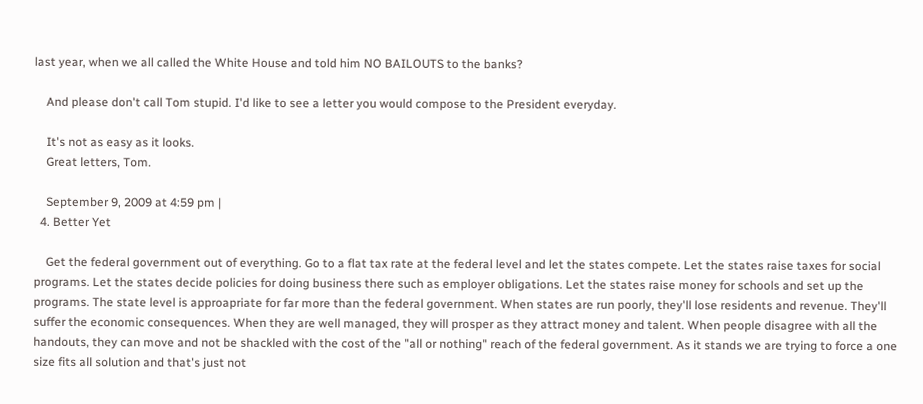last year, when we all called the White House and told him NO BAILOUTS to the banks?

    And please don't call Tom stupid. I'd like to see a letter you would compose to the President everyday.

    It's not as easy as it looks.
    Great letters, Tom.

    September 9, 2009 at 4:59 pm |
  4. Better Yet

    Get the federal government out of everything. Go to a flat tax rate at the federal level and let the states compete. Let the states raise taxes for social programs. Let the states decide policies for doing business there such as employer obligations. Let the states raise money for schools and set up the programs. The state level is approapriate for far more than the federal government. When states are run poorly, they'll lose residents and revenue. They'll suffer the economic consequences. When they are well managed, they will prosper as they attract money and talent. When people disagree with all the handouts, they can move and not be shackled with the cost of the "all or nothing" reach of the federal government. As it stands we are trying to force a one size fits all solution and that's just not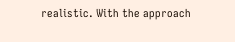realistic. With the approach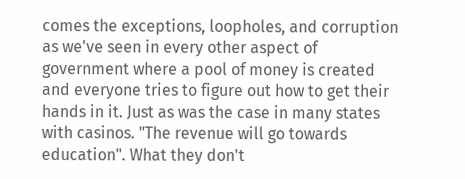comes the exceptions, loopholes, and corruption as we've seen in every other aspect of government where a pool of money is created and everyone tries to figure out how to get their hands in it. Just as was the case in many states with casinos. "The revenue will go towards education". What they don't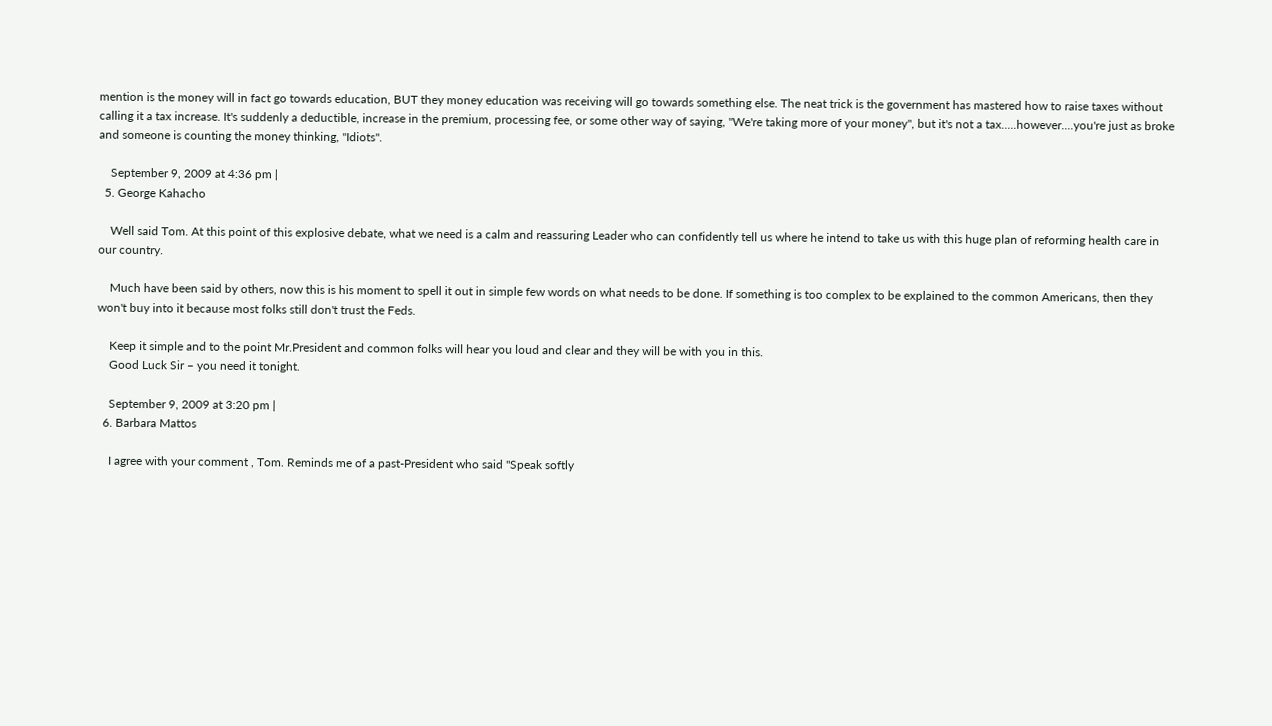mention is the money will in fact go towards education, BUT they money education was receiving will go towards something else. The neat trick is the government has mastered how to raise taxes without calling it a tax increase. It's suddenly a deductible, increase in the premium, processing fee, or some other way of saying, "We're taking more of your money", but it's not a tax.....however....you're just as broke and someone is counting the money thinking, "Idiots".

    September 9, 2009 at 4:36 pm |
  5. George Kahacho

    Well said Tom. At this point of this explosive debate, what we need is a calm and reassuring Leader who can confidently tell us where he intend to take us with this huge plan of reforming health care in our country.

    Much have been said by others, now this is his moment to spell it out in simple few words on what needs to be done. If something is too complex to be explained to the common Americans, then they won't buy into it because most folks still don't trust the Feds.

    Keep it simple and to the point Mr.President and common folks will hear you loud and clear and they will be with you in this.
    Good Luck Sir – you need it tonight.

    September 9, 2009 at 3:20 pm |
  6. Barbara Mattos

    I agree with your comment , Tom. Reminds me of a past-President who said "Speak softly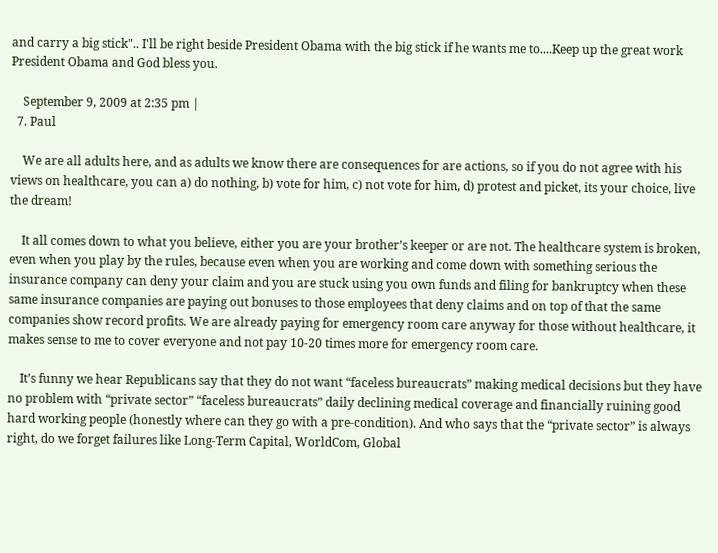and carry a big stick".. I'll be right beside President Obama with the big stick if he wants me to....Keep up the great work President Obama and God bless you.

    September 9, 2009 at 2:35 pm |
  7. Paul

    We are all adults here, and as adults we know there are consequences for are actions, so if you do not agree with his views on healthcare, you can a) do nothing, b) vote for him, c) not vote for him, d) protest and picket, its your choice, live the dream!

    It all comes down to what you believe, either you are your brother’s keeper or are not. The healthcare system is broken, even when you play by the rules, because even when you are working and come down with something serious the insurance company can deny your claim and you are stuck using you own funds and filing for bankruptcy when these same insurance companies are paying out bonuses to those employees that deny claims and on top of that the same companies show record profits. We are already paying for emergency room care anyway for those without healthcare, it makes sense to me to cover everyone and not pay 10-20 times more for emergency room care.

    It’s funny we hear Republicans say that they do not want “faceless bureaucrats” making medical decisions but they have no problem with “private sector” “faceless bureaucrats” daily declining medical coverage and financially ruining good hard working people (honestly where can they go with a pre-condition). And who says that the “private sector” is always right, do we forget failures like Long-Term Capital, WorldCom, Global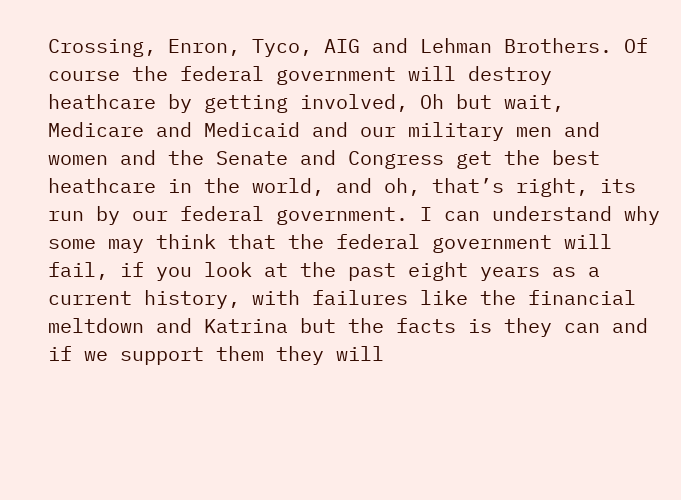Crossing, Enron, Tyco, AIG and Lehman Brothers. Of course the federal government will destroy heathcare by getting involved, Oh but wait, Medicare and Medicaid and our military men and women and the Senate and Congress get the best heathcare in the world, and oh, that’s right, its run by our federal government. I can understand why some may think that the federal government will fail, if you look at the past eight years as a current history, with failures like the financial meltdown and Katrina but the facts is they can and if we support them they will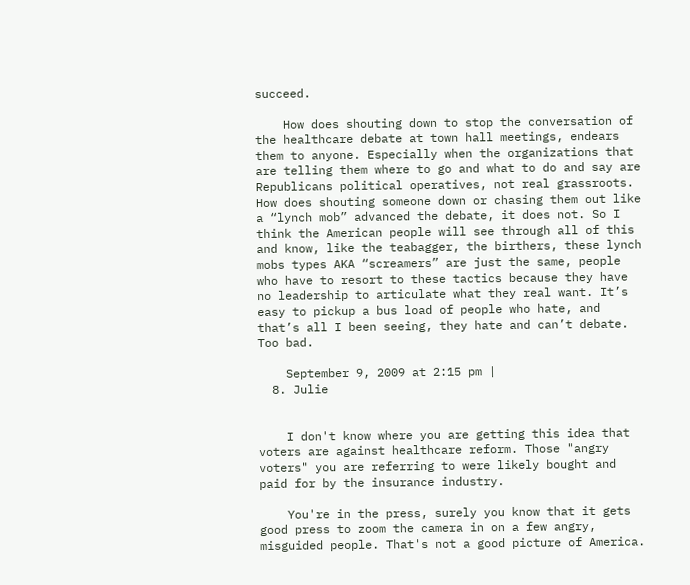succeed.

    How does shouting down to stop the conversation of the healthcare debate at town hall meetings, endears them to anyone. Especially when the organizations that are telling them where to go and what to do and say are Republicans political operatives, not real grassroots. How does shouting someone down or chasing them out like a “lynch mob” advanced the debate, it does not. So I think the American people will see through all of this and know, like the teabagger, the birthers, these lynch mobs types AKA “screamers” are just the same, people who have to resort to these tactics because they have no leadership to articulate what they real want. It’s easy to pickup a bus load of people who hate, and that’s all I been seeing, they hate and can’t debate. Too bad.

    September 9, 2009 at 2:15 pm |
  8. Julie


    I don't know where you are getting this idea that voters are against healthcare reform. Those "angry voters" you are referring to were likely bought and paid for by the insurance industry.

    You're in the press, surely you know that it gets good press to zoom the camera in on a few angry, misguided people. That's not a good picture of America.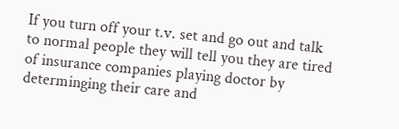If you turn off your t.v. set and go out and talk to normal people they will tell you they are tired of insurance companies playing doctor by determinging their care and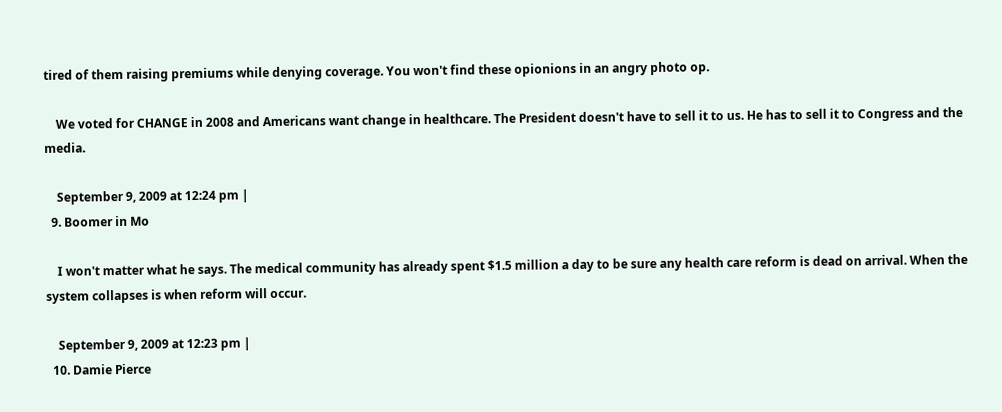tired of them raising premiums while denying coverage. You won't find these opionions in an angry photo op.

    We voted for CHANGE in 2008 and Americans want change in healthcare. The President doesn't have to sell it to us. He has to sell it to Congress and the media.

    September 9, 2009 at 12:24 pm |
  9. Boomer in Mo

    I won't matter what he says. The medical community has already spent $1.5 million a day to be sure any health care reform is dead on arrival. When the system collapses is when reform will occur.

    September 9, 2009 at 12:23 pm |
  10. Damie Pierce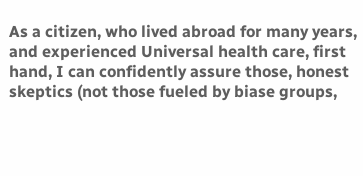As a citizen, who lived abroad for many years, and experienced Universal health care, first hand, I can confidently assure those, honest skeptics (not those fueled by biase groups,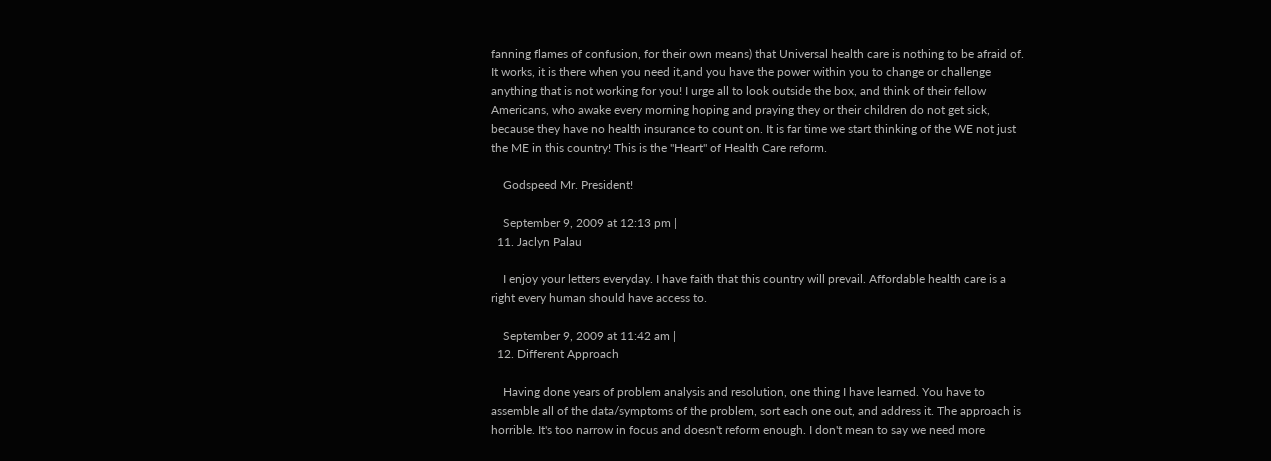fanning flames of confusion, for their own means) that Universal health care is nothing to be afraid of. It works, it is there when you need it,and you have the power within you to change or challenge anything that is not working for you! I urge all to look outside the box, and think of their fellow Americans, who awake every morning hoping and praying they or their children do not get sick, because they have no health insurance to count on. It is far time we start thinking of the WE not just the ME in this country! This is the "Heart" of Health Care reform.

    Godspeed Mr. President!

    September 9, 2009 at 12:13 pm |
  11. Jaclyn Palau

    I enjoy your letters everyday. I have faith that this country will prevail. Affordable health care is a right every human should have access to.

    September 9, 2009 at 11:42 am |
  12. Different Approach

    Having done years of problem analysis and resolution, one thing I have learned. You have to assemble all of the data/symptoms of the problem, sort each one out, and address it. The approach is horrible. It's too narrow in focus and doesn't reform enough. I don't mean to say we need more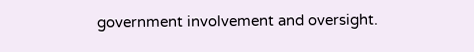government involvement and oversight.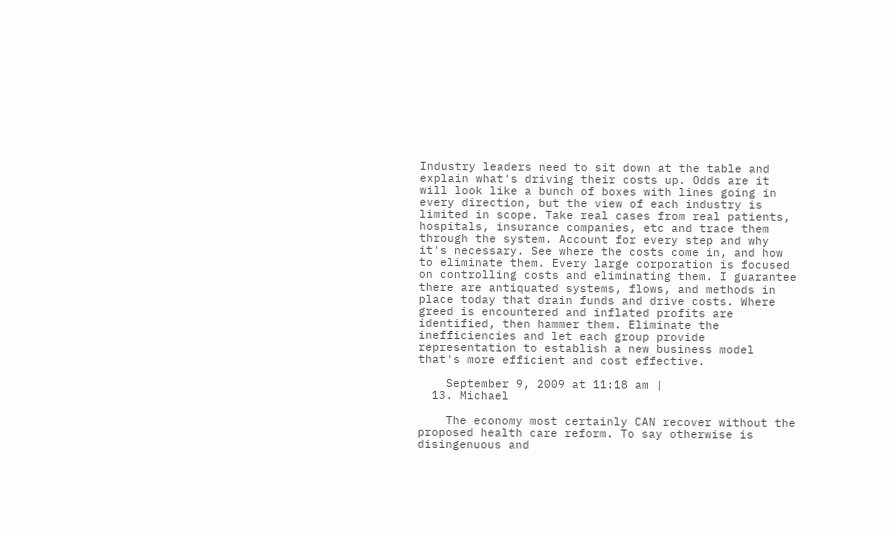Industry leaders need to sit down at the table and explain what's driving their costs up. Odds are it will look like a bunch of boxes with lines going in every direction, but the view of each industry is limited in scope. Take real cases from real patients, hospitals, insurance companies, etc and trace them through the system. Account for every step and why it's necessary. See where the costs come in, and how to eliminate them. Every large corporation is focused on controlling costs and eliminating them. I guarantee there are antiquated systems, flows, and methods in place today that drain funds and drive costs. Where greed is encountered and inflated profits are identified, then hammer them. Eliminate the inefficiencies and let each group provide representation to establish a new business model that's more efficient and cost effective.

    September 9, 2009 at 11:18 am |
  13. Michael

    The economy most certainly CAN recover without the proposed health care reform. To say otherwise is disingenuous and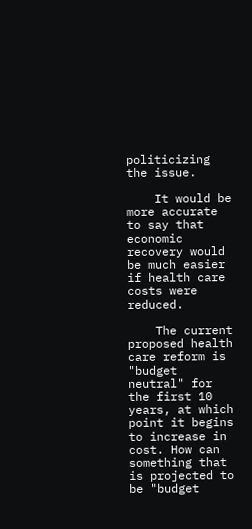politicizing the issue.

    It would be more accurate to say that economic recovery would be much easier if health care costs were reduced.

    The current proposed health care reform is "budget neutral" for the first 10 years, at which point it begins to increase in cost. How can something that is projected to be "budget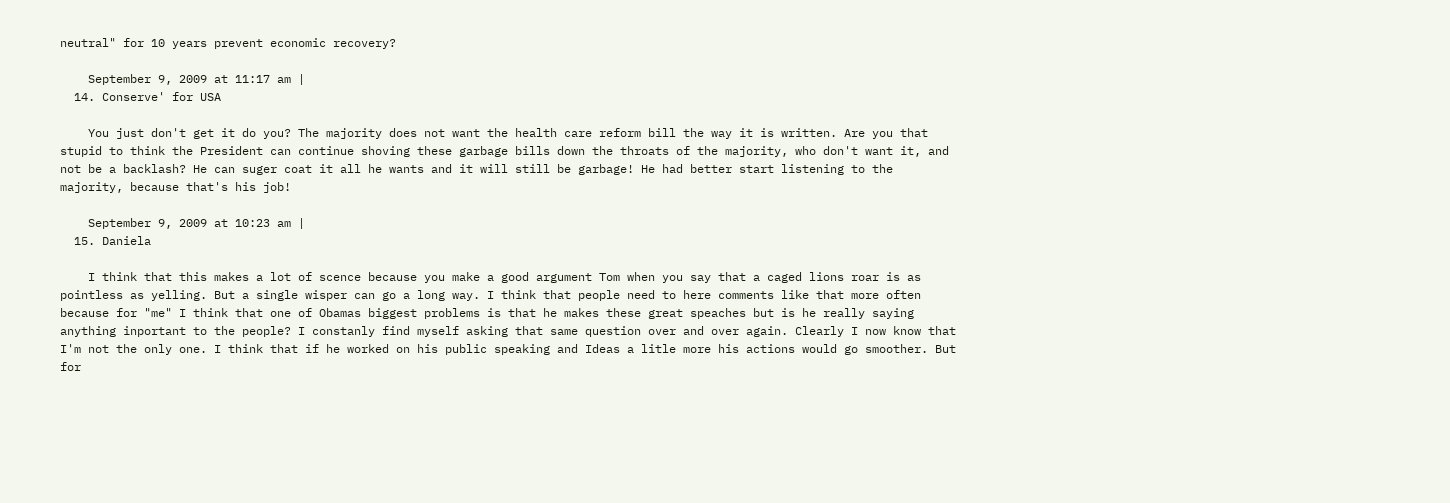neutral" for 10 years prevent economic recovery?

    September 9, 2009 at 11:17 am |
  14. Conserve' for USA

    You just don't get it do you? The majority does not want the health care reform bill the way it is written. Are you that stupid to think the President can continue shoving these garbage bills down the throats of the majority, who don't want it, and not be a backlash? He can suger coat it all he wants and it will still be garbage! He had better start listening to the majority, because that's his job!

    September 9, 2009 at 10:23 am |
  15. Daniela

    I think that this makes a lot of scence because you make a good argument Tom when you say that a caged lions roar is as pointless as yelling. But a single wisper can go a long way. I think that people need to here comments like that more often because for "me" I think that one of Obamas biggest problems is that he makes these great speaches but is he really saying anything inportant to the people? I constanly find myself asking that same question over and over again. Clearly I now know that I'm not the only one. I think that if he worked on his public speaking and Ideas a litle more his actions would go smoother. But for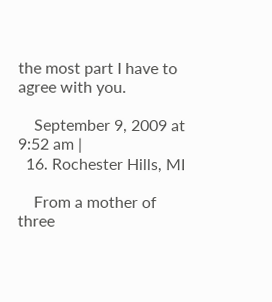the most part I have to agree with you.

    September 9, 2009 at 9:52 am |
  16. Rochester Hills, MI

    From a mother of three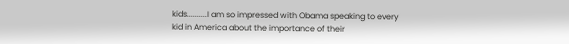kids..........I am so impressed with Obama speaking to every kid in America about the importance of their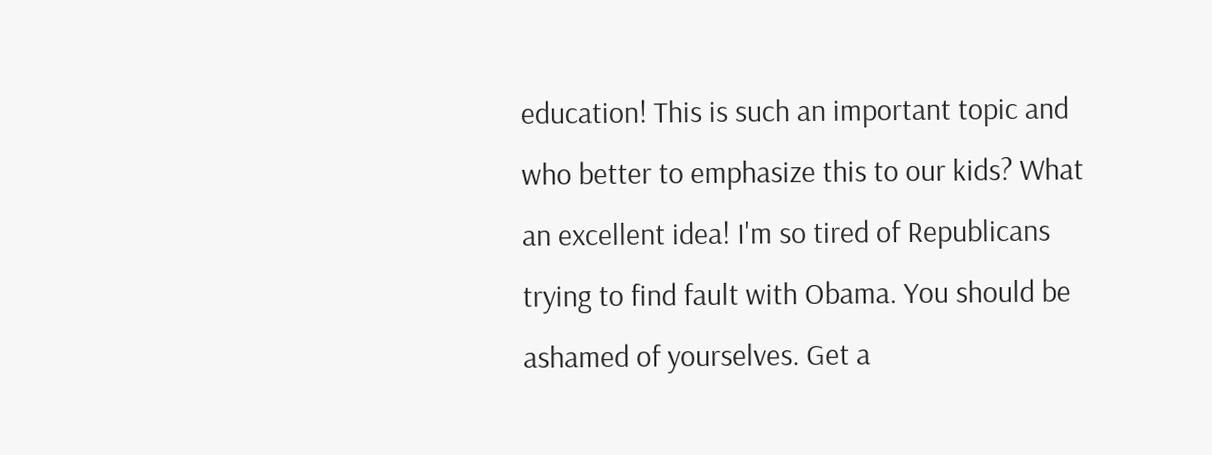education! This is such an important topic and who better to emphasize this to our kids? What an excellent idea! I'm so tired of Republicans trying to find fault with Obama. You should be ashamed of yourselves. Get a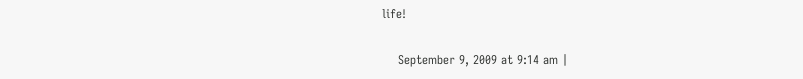life!

    September 9, 2009 at 9:14 am |